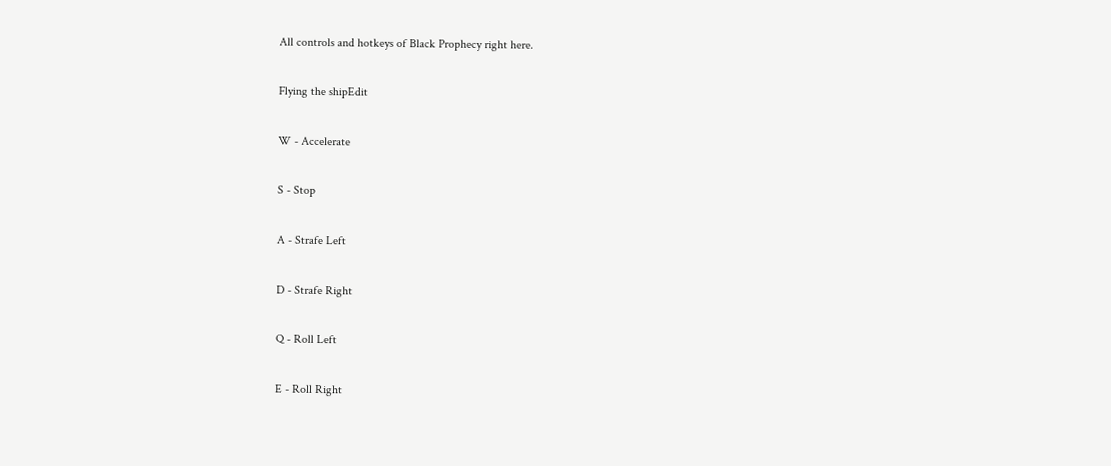All controls and hotkeys of Black Prophecy right here.

Flying the shipEdit

W - Accelerate

S - Stop

A - Strafe Left

D - Strafe Right

Q - Roll Left

E - Roll Right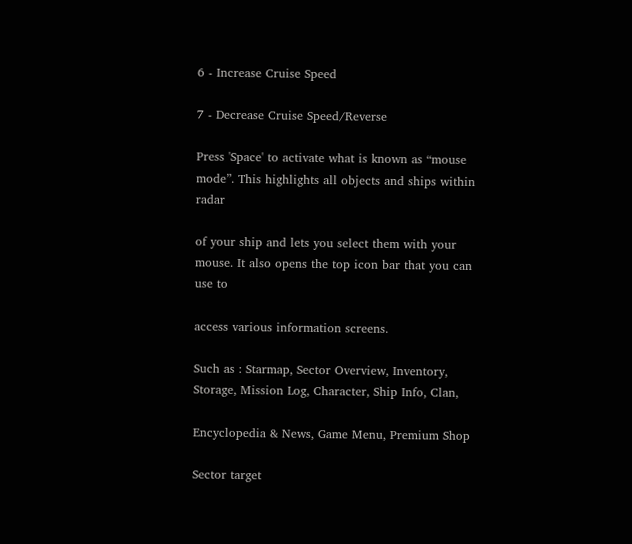6 - Increase Cruise Speed

7 - Decrease Cruise Speed/Reverse

Press 'Space' to activate what is known as “mouse mode”. This highlights all objects and ships within radar

of your ship and lets you select them with your mouse. It also opens the top icon bar that you can use to

access various information screens.

Such as : Starmap, Sector Overview, Inventory, Storage, Mission Log, Character, Ship Info, Clan,

Encyclopedia & News, Game Menu, Premium Shop

Sector target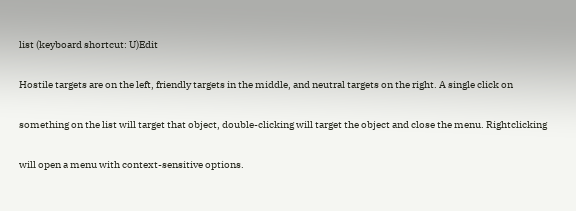list (keyboard shortcut: U)Edit

Hostile targets are on the left, friendly targets in the middle, and neutral targets on the right. A single click on

something on the list will target that object, double-clicking will target the object and close the menu. Rightclicking

will open a menu with context-sensitive options.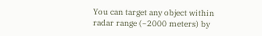You can target any object within radar range (~2000 meters) by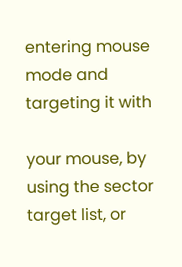entering mouse mode and targeting it with

your mouse, by using the sector target list, or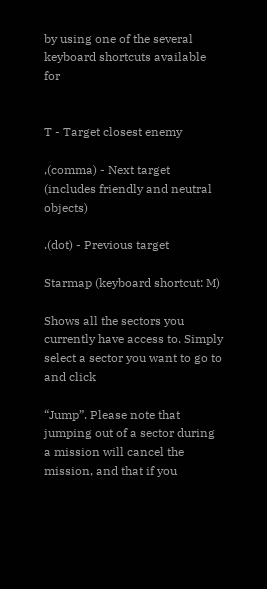by using one of the several keyboard shortcuts available for


T - Target closest enemy

,(comma) - Next target (includes friendly and neutral objects)

.(dot) - Previous target

Starmap (keyboard shortcut: M)

Shows all the sectors you currently have access to. Simply select a sector you want to go to and click

“Jump”. Please note that jumping out of a sector during a mission will cancel the mission, and that if you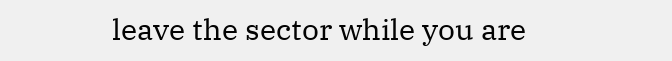leave the sector while you are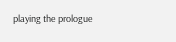playing the prologue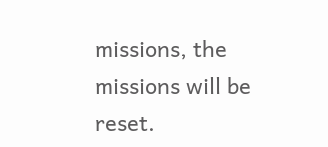missions, the missions will be reset.